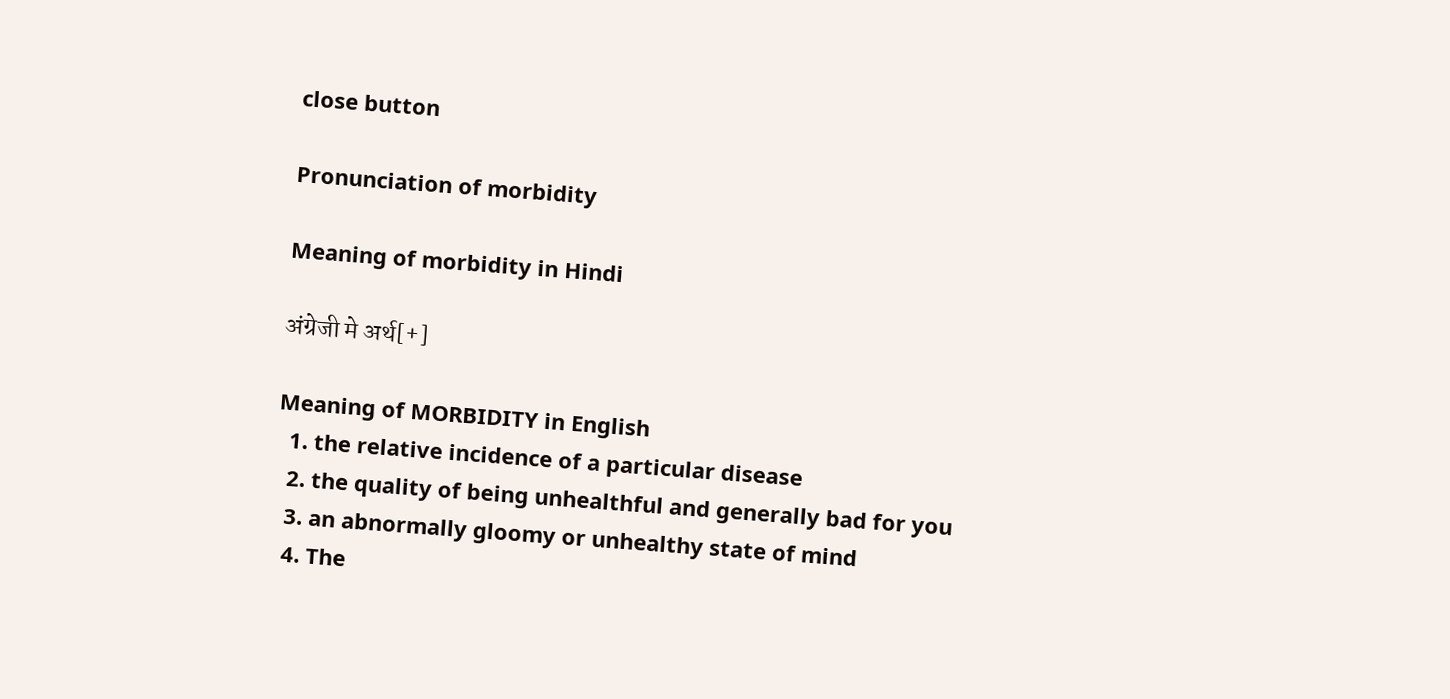close button

Pronunciation of morbidity

Meaning of morbidity in Hindi

अंग्रेजी मे अर्थ[+]

Meaning of MORBIDITY in English
  1. the relative incidence of a particular disease
  2. the quality of being unhealthful and generally bad for you
  3. an abnormally gloomy or unhealthy state of mind
  4. The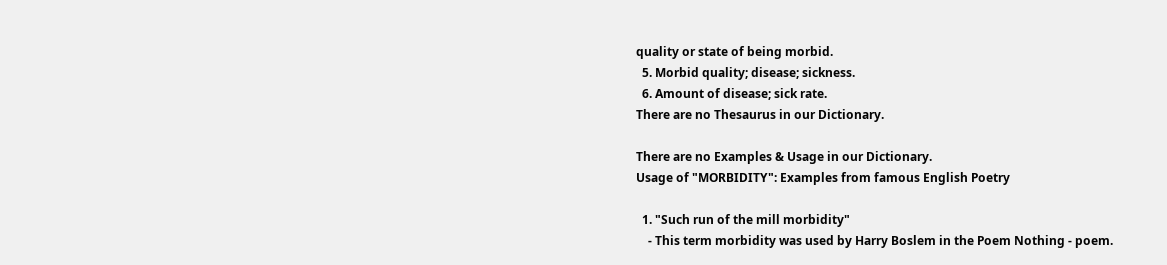quality or state of being morbid.
  5. Morbid quality; disease; sickness.
  6. Amount of disease; sick rate.
There are no Thesaurus in our Dictionary.

There are no Examples & Usage in our Dictionary.
Usage of "MORBIDITY": Examples from famous English Poetry

  1. "Such run of the mill morbidity"
    - This term morbidity was used by Harry Boslem in the Poem Nothing - poem.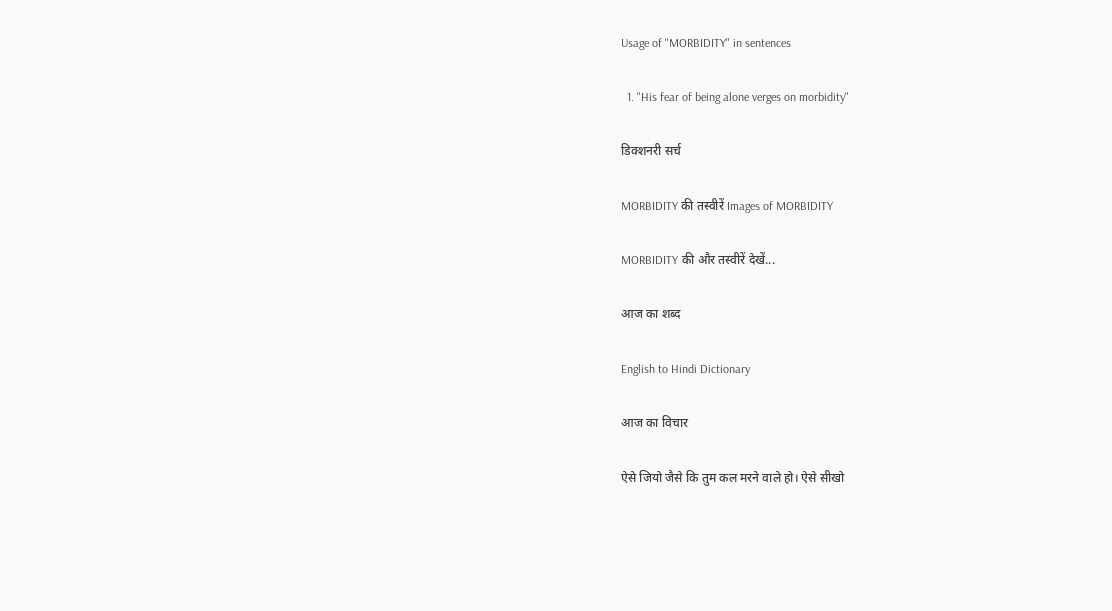Usage of "MORBIDITY" in sentences

  1. "His fear of being alone verges on morbidity"

डिक्शनरी सर्च

MORBIDITY की तस्वीरें Images of MORBIDITY

MORBIDITY की और तस्वीरें देखें...

आज का शब्द

English to Hindi Dictionary

आज का विचार

ऐसे जियो जैसे कि तुम कल मरने वाले हो। ऐसे सीखो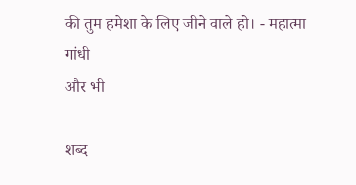की तुम हमेशा के लिए जीने वाले हो। - महात्मा गांधी
और भी

शब्द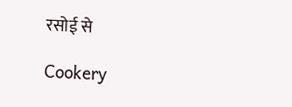रसोई से

Cookery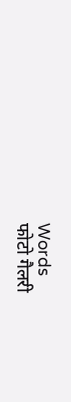Words
फोटो गैलरी